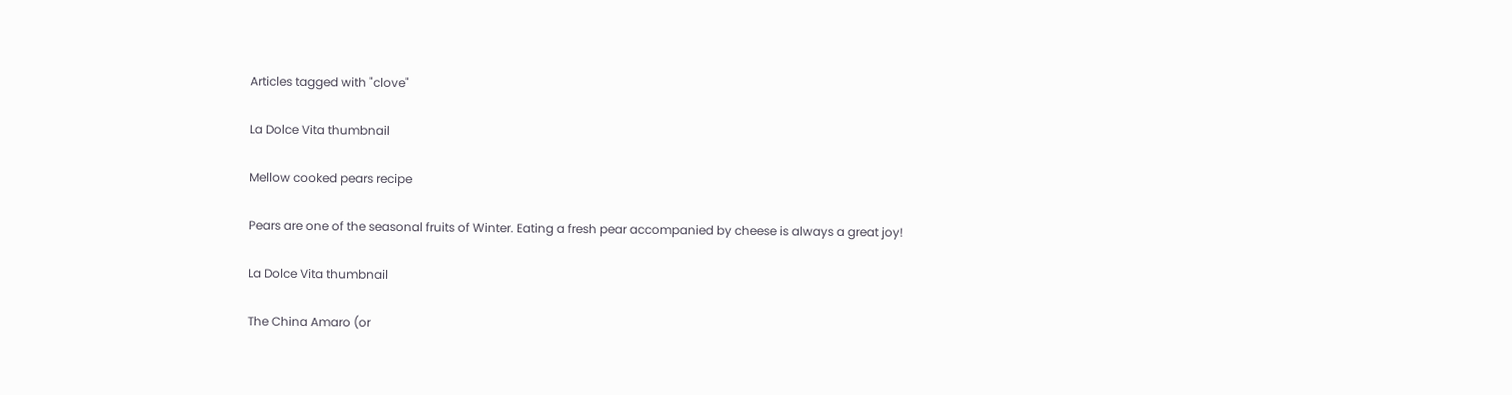Articles tagged with "clove"

La Dolce Vita thumbnail

Mellow cooked pears recipe

Pears are one of the seasonal fruits of Winter. Eating a fresh pear accompanied by cheese is always a great joy!

La Dolce Vita thumbnail

The China Amaro (or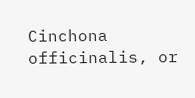Cinchona officinalis, or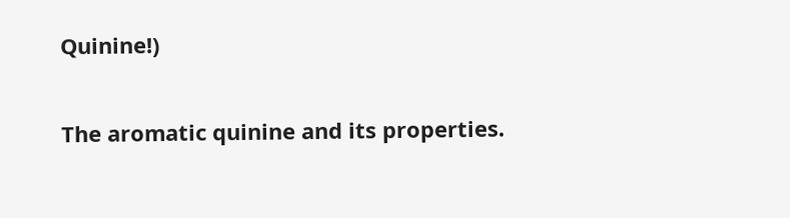Quinine!)

The aromatic quinine and its properties.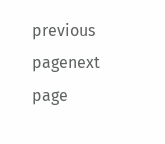previous pagenext page